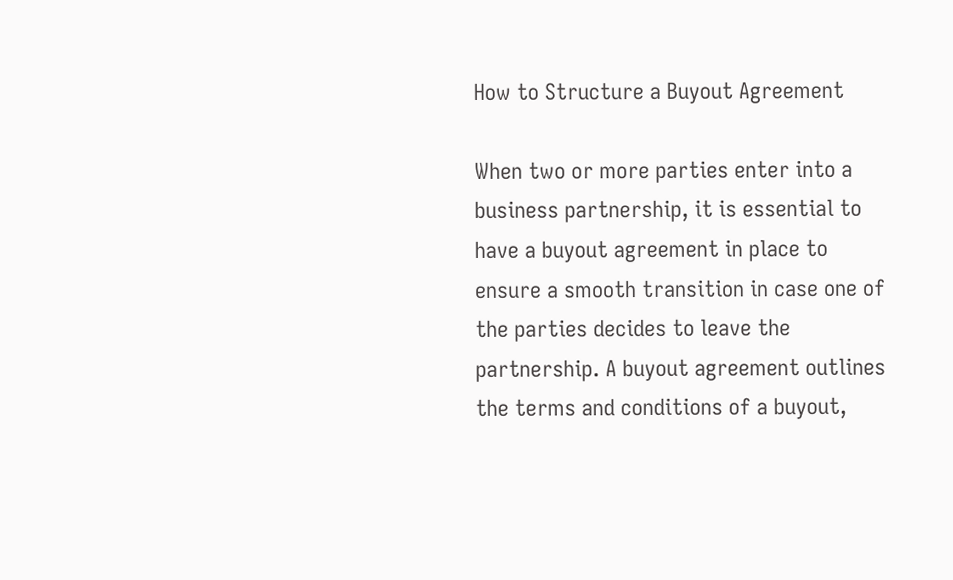How to Structure a Buyout Agreement

When two or more parties enter into a business partnership, it is essential to have a buyout agreement in place to ensure a smooth transition in case one of the parties decides to leave the partnership. A buyout agreement outlines the terms and conditions of a buyout,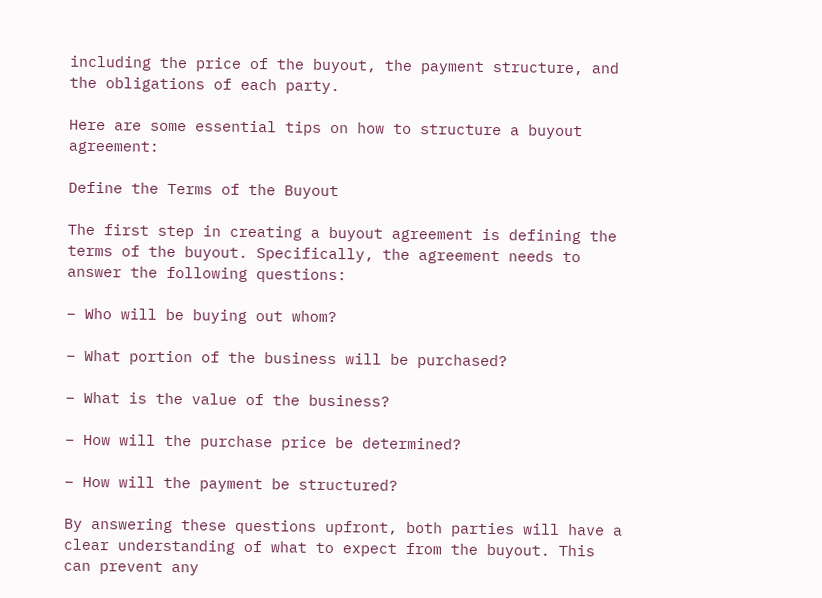including the price of the buyout, the payment structure, and the obligations of each party.

Here are some essential tips on how to structure a buyout agreement:

Define the Terms of the Buyout

The first step in creating a buyout agreement is defining the terms of the buyout. Specifically, the agreement needs to answer the following questions:

– Who will be buying out whom?

– What portion of the business will be purchased?

– What is the value of the business?

– How will the purchase price be determined?

– How will the payment be structured?

By answering these questions upfront, both parties will have a clear understanding of what to expect from the buyout. This can prevent any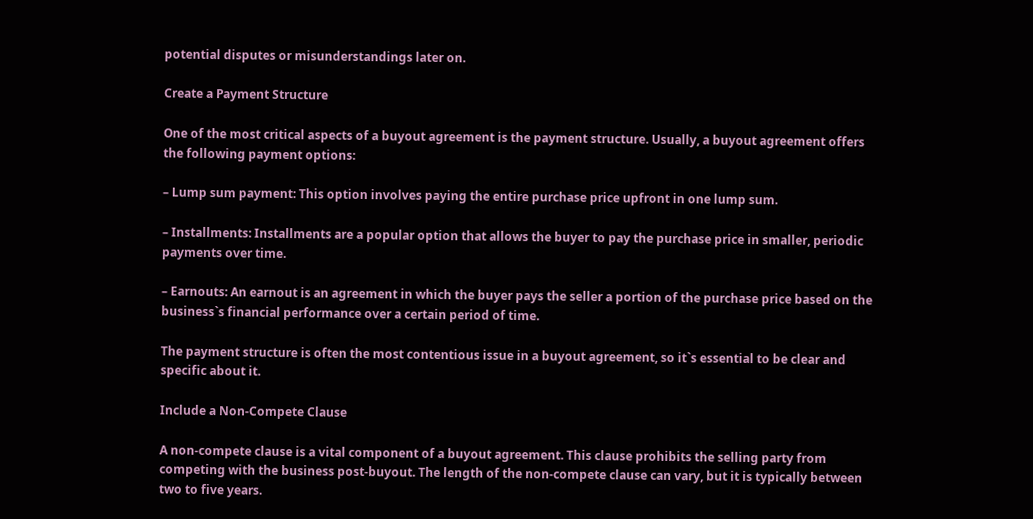potential disputes or misunderstandings later on.

Create a Payment Structure

One of the most critical aspects of a buyout agreement is the payment structure. Usually, a buyout agreement offers the following payment options:

– Lump sum payment: This option involves paying the entire purchase price upfront in one lump sum.

– Installments: Installments are a popular option that allows the buyer to pay the purchase price in smaller, periodic payments over time.

– Earnouts: An earnout is an agreement in which the buyer pays the seller a portion of the purchase price based on the business`s financial performance over a certain period of time.

The payment structure is often the most contentious issue in a buyout agreement, so it`s essential to be clear and specific about it.

Include a Non-Compete Clause

A non-compete clause is a vital component of a buyout agreement. This clause prohibits the selling party from competing with the business post-buyout. The length of the non-compete clause can vary, but it is typically between two to five years.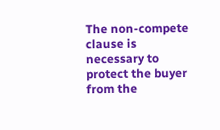The non-compete clause is necessary to protect the buyer from the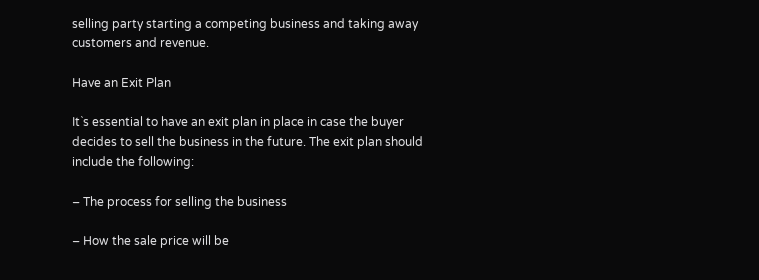selling party starting a competing business and taking away customers and revenue.

Have an Exit Plan

It`s essential to have an exit plan in place in case the buyer decides to sell the business in the future. The exit plan should include the following:

– The process for selling the business

– How the sale price will be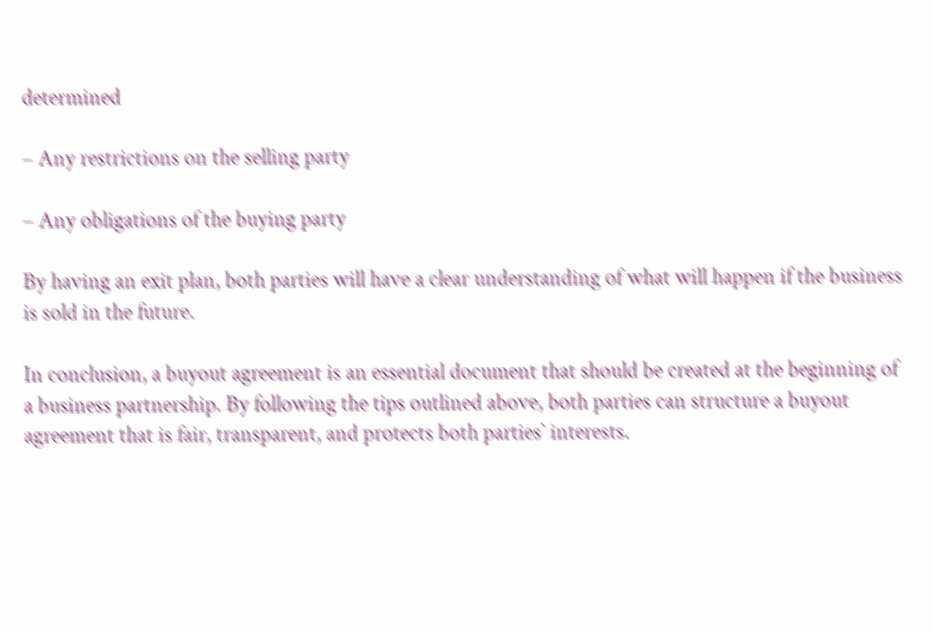determined

– Any restrictions on the selling party

– Any obligations of the buying party

By having an exit plan, both parties will have a clear understanding of what will happen if the business is sold in the future.

In conclusion, a buyout agreement is an essential document that should be created at the beginning of a business partnership. By following the tips outlined above, both parties can structure a buyout agreement that is fair, transparent, and protects both parties` interests.